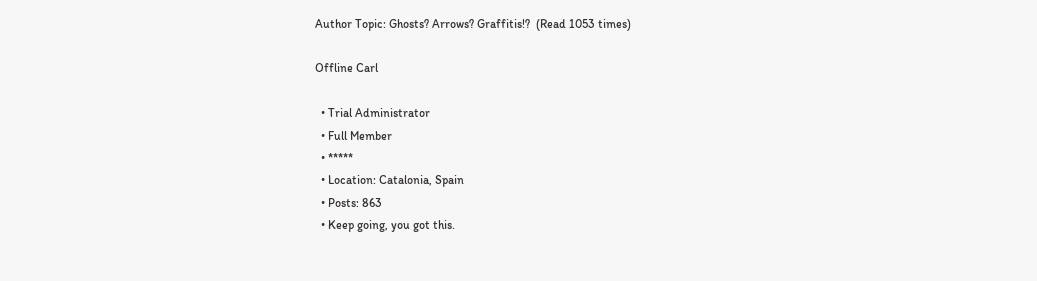Author Topic: Ghosts? Arrows? Graffitis!?  (Read 1053 times)

Offline Carl

  • Trial Administrator
  • Full Member
  • *****
  • Location: Catalonia, Spain
  • Posts: 863
  • Keep going, you got this.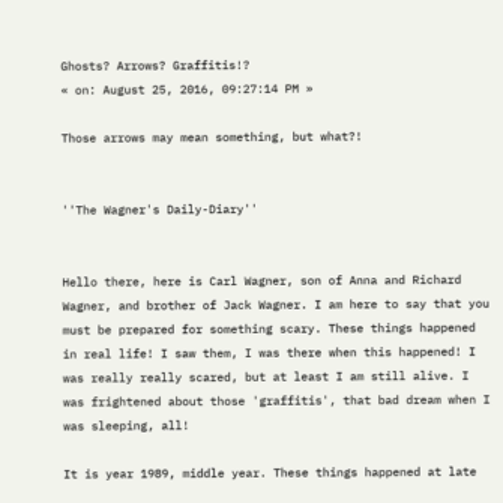Ghosts? Arrows? Graffitis!?
« on: August 25, 2016, 09:27:14 PM »

Those arrows may mean something, but what?!


''The Wagner's Daily-Diary''


Hello there, here is Carl Wagner, son of Anna and Richard Wagner, and brother of Jack Wagner. I am here to say that you must be prepared for something scary. These things happened in real life! I saw them, I was there when this happened! I was really really scared, but at least I am still alive. I was frightened about those 'graffitis', that bad dream when I was sleeping, all!

It is year 1989, middle year. These things happened at late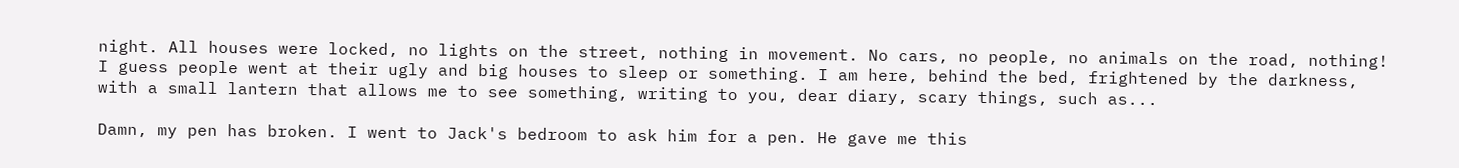night. All houses were locked, no lights on the street, nothing in movement. No cars, no people, no animals on the road, nothing! I guess people went at their ugly and big houses to sleep or something. I am here, behind the bed, frightened by the darkness, with a small lantern that allows me to see something, writing to you, dear diary, scary things, such as...

Damn, my pen has broken. I went to Jack's bedroom to ask him for a pen. He gave me this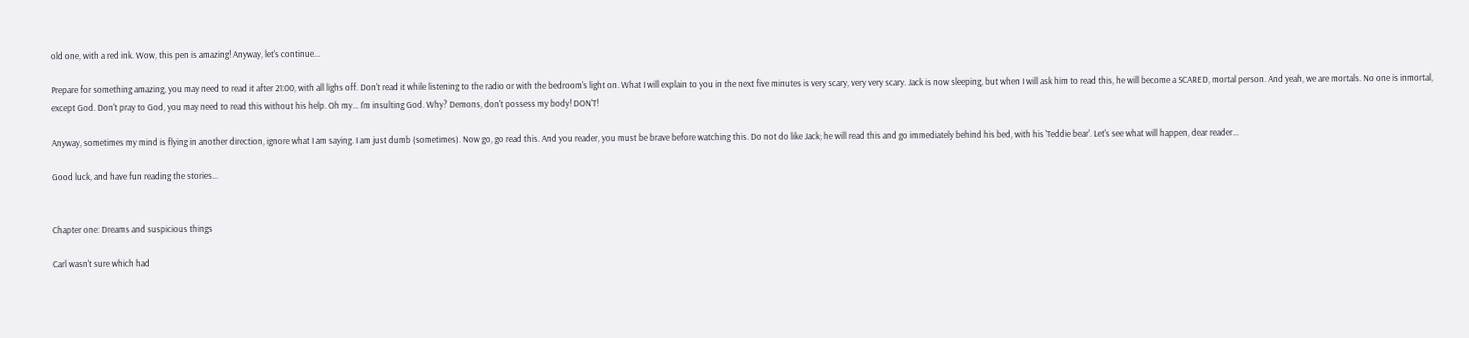old one, with a red ink. Wow, this pen is amazing! Anyway, let's continue...

Prepare for something amazing, you may need to read it after 21:00, with all lighs off. Don't read it while listening to the radio or with the bedroom's light on. What I will explain to you in the next five minutes is very scary, very very scary. Jack is now sleeping, but when I will ask him to read this, he will become a SCARED, mortal person. And yeah, we are mortals. No one is inmortal, except God. Don't pray to God, you may need to read this without his help. Oh my... I'm insulting God. Why? Demons, don't possess my body! DON'T!

Anyway, sometimes my mind is flying in another direction, ignore what I am saying. I am just dumb (sometimes). Now go, go read this. And you reader, you must be brave before watching this. Do not do like Jack; he will read this and go immediately behind his bed, with his 'Teddie bear'. Let's see what will happen, dear reader...

Good luck, and have fun reading the stories...


Chapter one: Dreams and suspicious things

Carl wasn't sure which had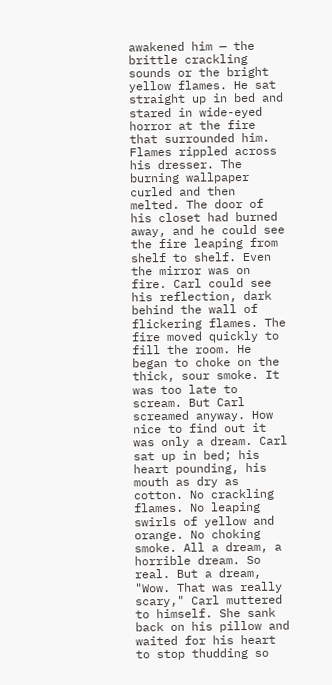awakened him — the brittle crackling sounds or the bright yellow flames. He sat straight up in bed and stared in wide-eyed horror at the fire that surrounded him. Flames rippled across his dresser. The burning wallpaper curled and then melted. The door of his closet had burned away, and he could see the fire leaping from shelf to shelf. Even the mirror was on fire. Carl could see his reflection, dark behind the wall of flickering flames. The fire moved quickly to fill the room. He began to choke on the thick, sour smoke. It was too late to scream. But Carl screamed anyway. How nice to find out it was only a dream. Carl sat up in bed; his heart pounding, his mouth as dry as cotton. No crackling flames. No leaping swirls of yellow and orange. No choking smoke. All a dream, a horrible dream. So real. But a dream, "Wow. That was really scary," Carl muttered to himself. She sank back on his pillow and waited for his heart to stop thudding so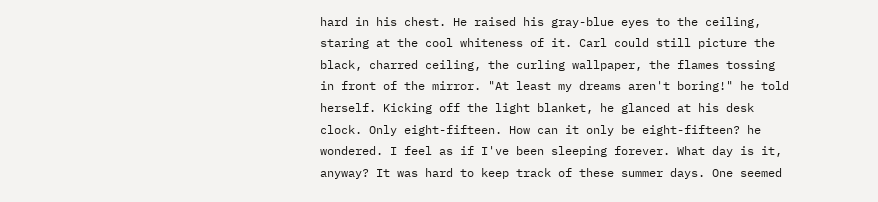hard in his chest. He raised his gray-blue eyes to the ceiling, staring at the cool whiteness of it. Carl could still picture the black, charred ceiling, the curling wallpaper, the flames tossing in front of the mirror. "At least my dreams aren't boring!" he told herself. Kicking off the light blanket, he glanced at his desk clock. Only eight-fifteen. How can it only be eight-fifteen? he wondered. I feel as if I've been sleeping forever. What day is it, anyway? It was hard to keep track of these summer days. One seemed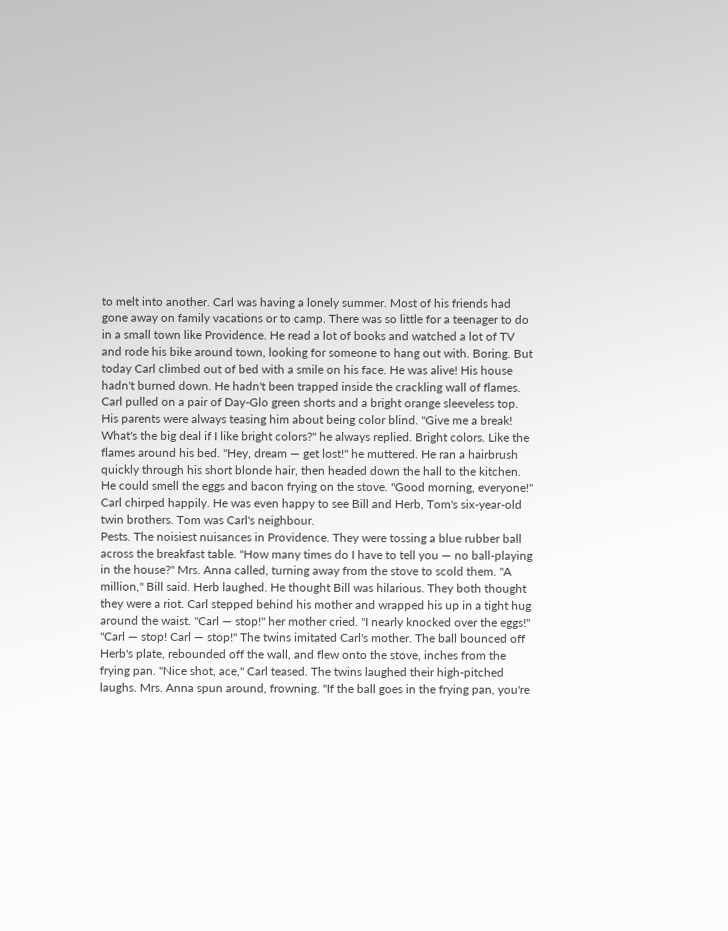to melt into another. Carl was having a lonely summer. Most of his friends had gone away on family vacations or to camp. There was so little for a teenager to do in a small town like Providence. He read a lot of books and watched a lot of TV and rode his bike around town, looking for someone to hang out with. Boring. But today Carl climbed out of bed with a smile on his face. He was alive! His house hadn't burned down. He hadn't been trapped inside the crackling wall of flames. Carl pulled on a pair of Day-Glo green shorts and a bright orange sleeveless top. His parents were always teasing him about being color blind. "Give me a break! What's the big deal if I like bright colors?" he always replied. Bright colors. Like the flames around his bed. "Hey, dream — get lost!" he muttered. He ran a hairbrush quickly through his short blonde hair, then headed down the hall to the kitchen. He could smell the eggs and bacon frying on the stove. "Good morning, everyone!" Carl chirped happily. He was even happy to see Bill and Herb, Tom's six-year-old twin brothers. Tom was Carl's neighbour.
Pests. The noisiest nuisances in Providence. They were tossing a blue rubber ball across the breakfast table. "How many times do I have to tell you — no ball-playing in the house?" Mrs. Anna called, turning away from the stove to scold them. "A million," Bill said. Herb laughed. He thought Bill was hilarious. They both thought they were a riot. Carl stepped behind his mother and wrapped his up in a tight hug around the waist. "Carl — stop!" her mother cried. "I nearly knocked over the eggs!" "Carl — stop! Carl — stop!" The twins imitated Carl's mother. The ball bounced off Herb's plate, rebounded off the wall, and flew onto the stove, inches from the frying pan. "Nice shot, ace," Carl teased. The twins laughed their high-pitched laughs. Mrs. Anna spun around, frowning. "If the ball goes in the frying pan, you're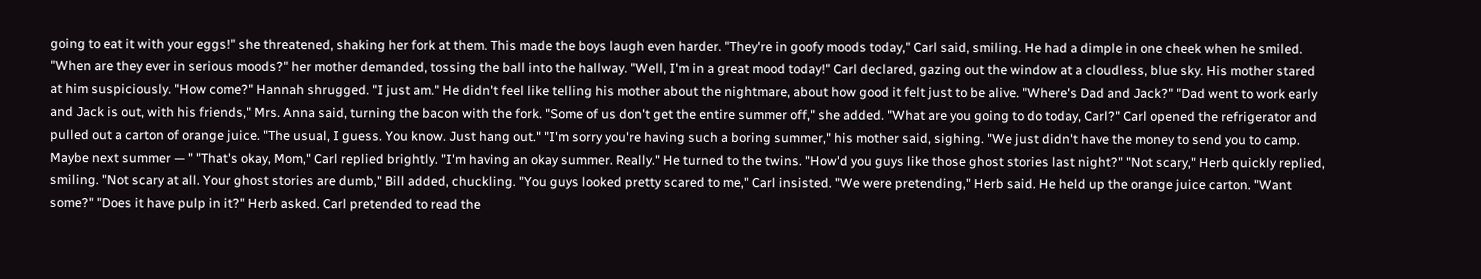going to eat it with your eggs!" she threatened, shaking her fork at them. This made the boys laugh even harder. "They're in goofy moods today," Carl said, smiling. He had a dimple in one cheek when he smiled. "When are they ever in serious moods?" her mother demanded, tossing the ball into the hallway. "Well, I'm in a great mood today!" Carl declared, gazing out the window at a cloudless, blue sky. His mother stared at him suspiciously. "How come?" Hannah shrugged. "I just am." He didn't feel like telling his mother about the nightmare, about how good it felt just to be alive. "Where's Dad and Jack?" "Dad went to work early and Jack is out, with his friends," Mrs. Anna said, turning the bacon with the fork. "Some of us don't get the entire summer off," she added. "What are you going to do today, Carl?" Carl opened the refrigerator and pulled out a carton of orange juice. "The usual, I guess. You know. Just hang out." "I'm sorry you're having such a boring summer," his mother said, sighing. "We just didn't have the money to send you to camp. Maybe next summer — " "That's okay, Mom," Carl replied brightly. "I'm having an okay summer. Really." He turned to the twins. "How'd you guys like those ghost stories last night?" "Not scary," Herb quickly replied, smiling. "Not scary at all. Your ghost stories are dumb," Bill added, chuckling. "You guys looked pretty scared to me," Carl insisted. "We were pretending," Herb said. He held up the orange juice carton. "Want some?" "Does it have pulp in it?" Herb asked. Carl pretended to read the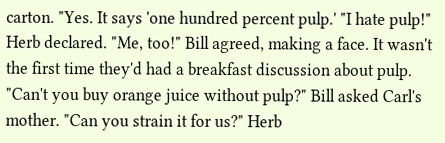carton. "Yes. It says 'one hundred percent pulp.' "I hate pulp!" Herb declared. "Me, too!" Bill agreed, making a face. It wasn't the first time they'd had a breakfast discussion about pulp. "Can't you buy orange juice without pulp?" Bill asked Carl's mother. "Can you strain it for us?" Herb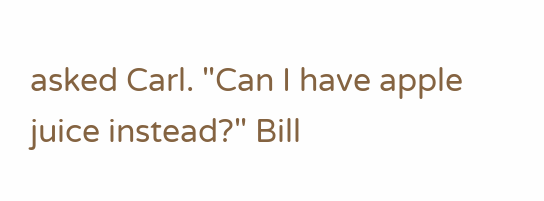asked Carl. "Can I have apple juice instead?" Bill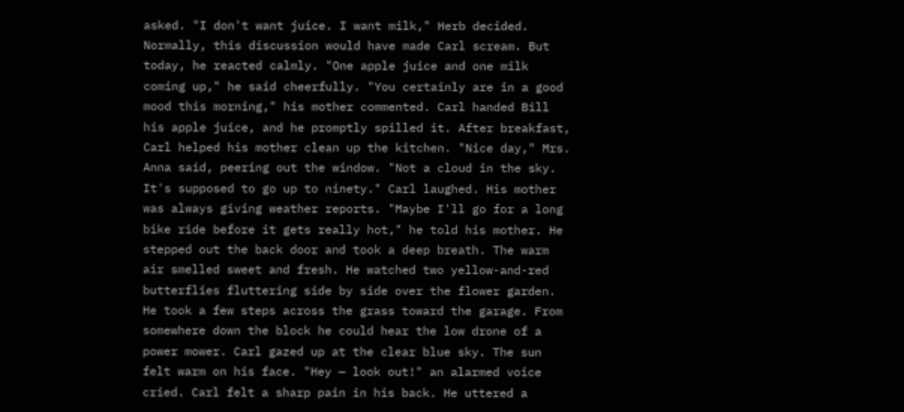asked. "I don't want juice. I want milk," Herb decided. Normally, this discussion would have made Carl scream. But today, he reacted calmly. "One apple juice and one milk coming up," he said cheerfully. "You certainly are in a good mood this morning," his mother commented. Carl handed Bill his apple juice, and he promptly spilled it. After breakfast, Carl helped his mother clean up the kitchen. "Nice day," Mrs. Anna said, peering out the window. "Not a cloud in the sky. It's supposed to go up to ninety." Carl laughed. His mother was always giving weather reports. "Maybe I'll go for a long bike ride before it gets really hot," he told his mother. He stepped out the back door and took a deep breath. The warm air smelled sweet and fresh. He watched two yellow-and-red butterflies fluttering side by side over the flower garden. He took a few steps across the grass toward the garage. From somewhere down the block he could hear the low drone of a power mower. Carl gazed up at the clear blue sky. The sun felt warm on his face. "Hey — look out!" an alarmed voice cried. Carl felt a sharp pain in his back. He uttered a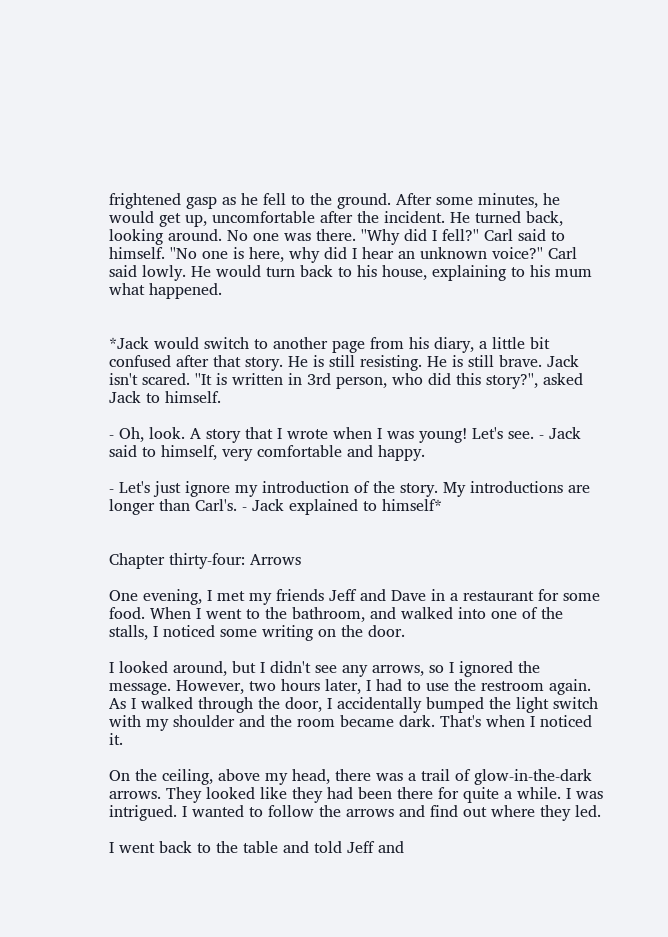frightened gasp as he fell to the ground. After some minutes, he would get up, uncomfortable after the incident. He turned back, looking around. No one was there. ''Why did I fell?'' Carl said to himself. ''No one is here, why did I hear an unknown voice?'' Carl said lowly. He would turn back to his house, explaining to his mum what happened.


*Jack would switch to another page from his diary, a little bit confused after that story. He is still resisting. He is still brave. Jack isn't scared. ''It is written in 3rd person, who did this story?'', asked Jack to himself.

- Oh, look. A story that I wrote when I was young! Let's see. - Jack said to himself, very comfortable and happy.

- Let's just ignore my introduction of the story. My introductions are longer than Carl's. - Jack explained to himself*


Chapter thirty-four: Arrows

One evening, I met my friends Jeff and Dave in a restaurant for some food. When I went to the bathroom, and walked into one of the stalls, I noticed some writing on the door.

I looked around, but I didn't see any arrows, so I ignored the message. However, two hours later, I had to use the restroom again. As I walked through the door, I accidentally bumped the light switch with my shoulder and the room became dark. That's when I noticed it.

On the ceiling, above my head, there was a trail of glow-in-the-dark arrows. They looked like they had been there for quite a while. I was intrigued. I wanted to follow the arrows and find out where they led.

I went back to the table and told Jeff and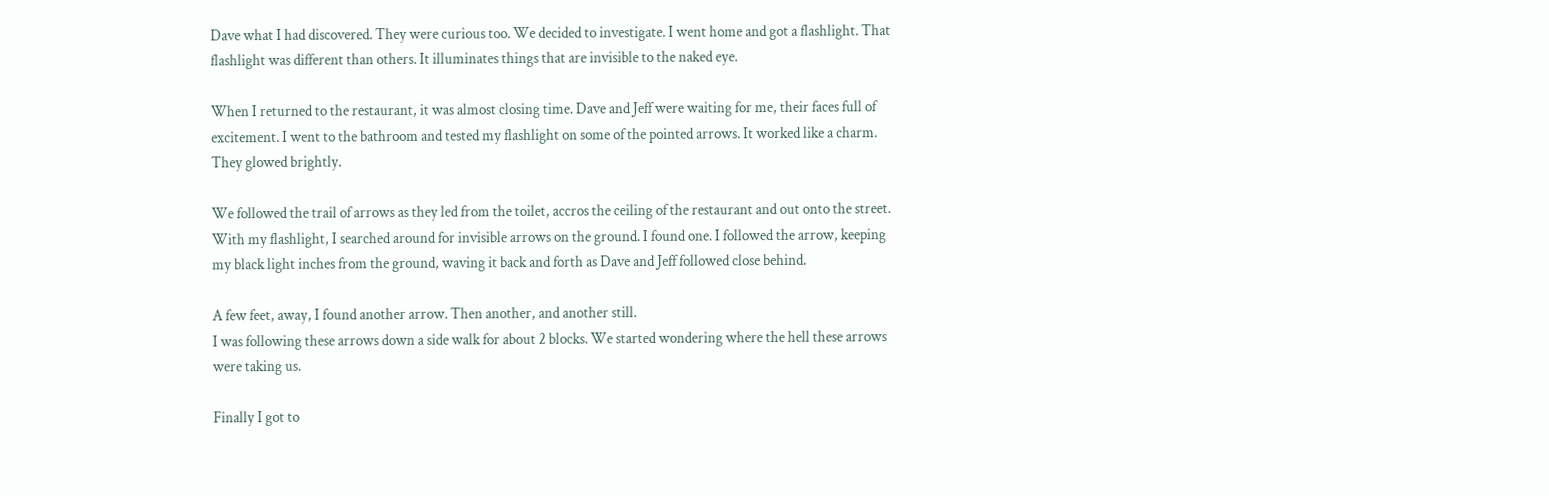Dave what I had discovered. They were curious too. We decided to investigate. I went home and got a flashlight. That flashlight was different than others. It illuminates things that are invisible to the naked eye.

When I returned to the restaurant, it was almost closing time. Dave and Jeff were waiting for me, their faces full of excitement. I went to the bathroom and tested my flashlight on some of the pointed arrows. It worked like a charm. They glowed brightly.

We followed the trail of arrows as they led from the toilet, accros the ceiling of the restaurant and out onto the street. With my flashlight, I searched around for invisible arrows on the ground. I found one. I followed the arrow, keeping my black light inches from the ground, waving it back and forth as Dave and Jeff followed close behind.

A few feet, away, I found another arrow. Then another, and another still.
I was following these arrows down a side walk for about 2 blocks. We started wondering where the hell these arrows were taking us.

Finally I got to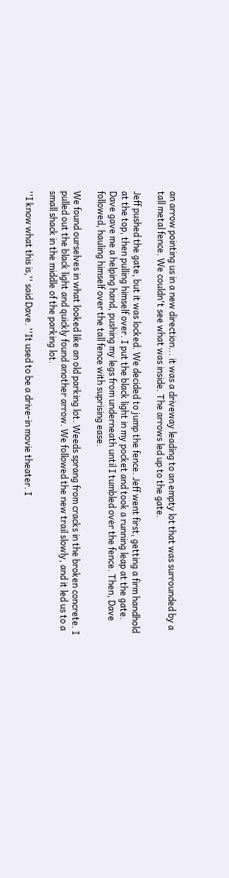an arrow pointing us in a new direction... it was a driveway leading to an empty lot that was surrounded by a tall metal fence. We couldn't see what was inside. The arrows led up to the gate.

Jeff pushed the gate, but it was locked. We decided to jump the fence. Jeff went first, getting a firm handhold at the top, then pulling himself over. I put the black light in my pocket and took a running leap at the gate. Dave gave me a helping hand, pushing my legs from underneath until I tumbled over the fence. Then, Dave followed, hauling himself over the tall fence with suprising ease.

We found ourselves in what looked like an old parking lot. Weeds sprang from cracks in the broken concrete. I pulled out the black light and quickly found another arrow. We followed the new trail slowly, and it led us to a small shack in the middle of the parking lot.

''I know what this is,'' said Dave. ''It used to be a drive-in movie theater. I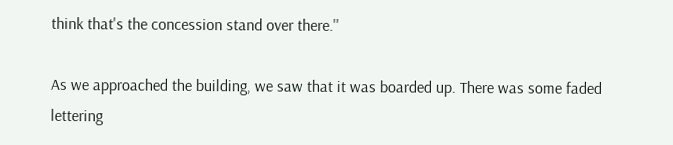think that's the concession stand over there.''

As we approached the building, we saw that it was boarded up. There was some faded lettering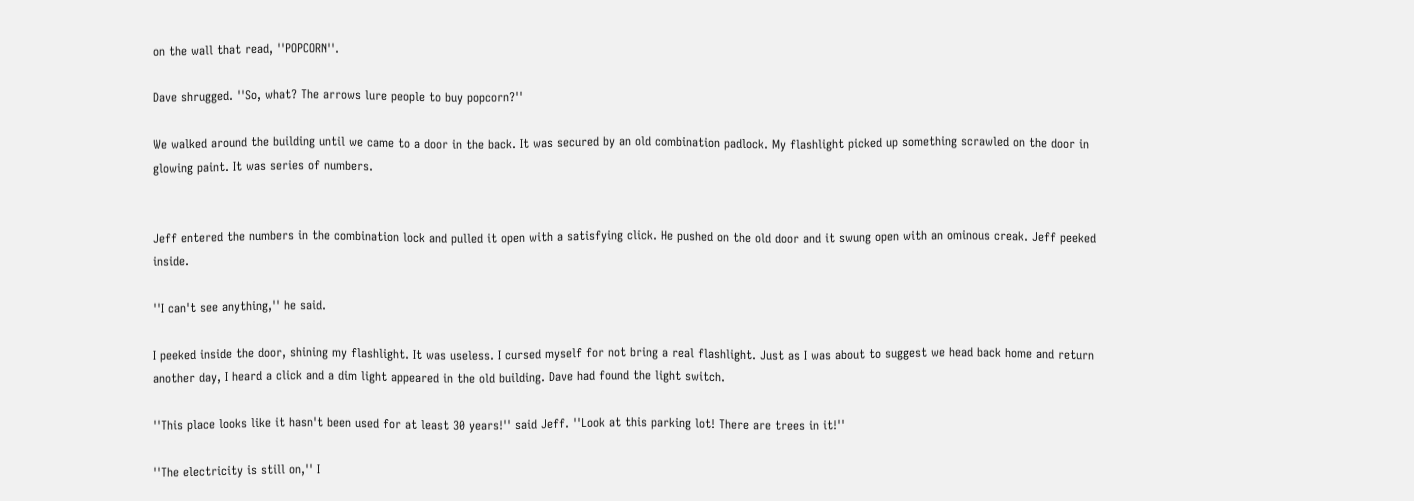on the wall that read, ''POPCORN''.

Dave shrugged. ''So, what? The arrows lure people to buy popcorn?''

We walked around the building until we came to a door in the back. It was secured by an old combination padlock. My flashlight picked up something scrawled on the door in glowing paint. It was series of numbers.


Jeff entered the numbers in the combination lock and pulled it open with a satisfying click. He pushed on the old door and it swung open with an ominous creak. Jeff peeked inside.

''I can't see anything,'' he said.

I peeked inside the door, shining my flashlight. It was useless. I cursed myself for not bring a real flashlight. Just as I was about to suggest we head back home and return another day, I heard a click and a dim light appeared in the old building. Dave had found the light switch.

''This place looks like it hasn't been used for at least 30 years!'' said Jeff. ''Look at this parking lot! There are trees in it!''

''The electricity is still on,'' I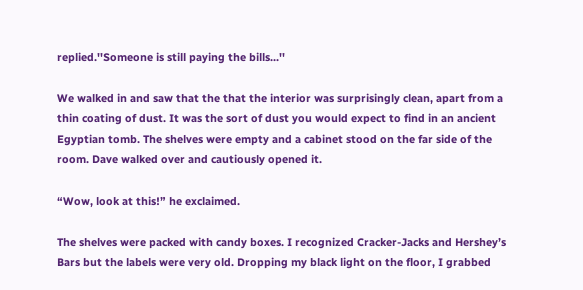replied.''Someone is still paying the bills...''

We walked in and saw that the that the interior was surprisingly clean, apart from a thin coating of dust. It was the sort of dust you would expect to find in an ancient Egyptian tomb. The shelves were empty and a cabinet stood on the far side of the room. Dave walked over and cautiously opened it.

“Wow, look at this!” he exclaimed.

The shelves were packed with candy boxes. I recognized Cracker-Jacks and Hershey’s Bars but the labels were very old. Dropping my black light on the floor, I grabbed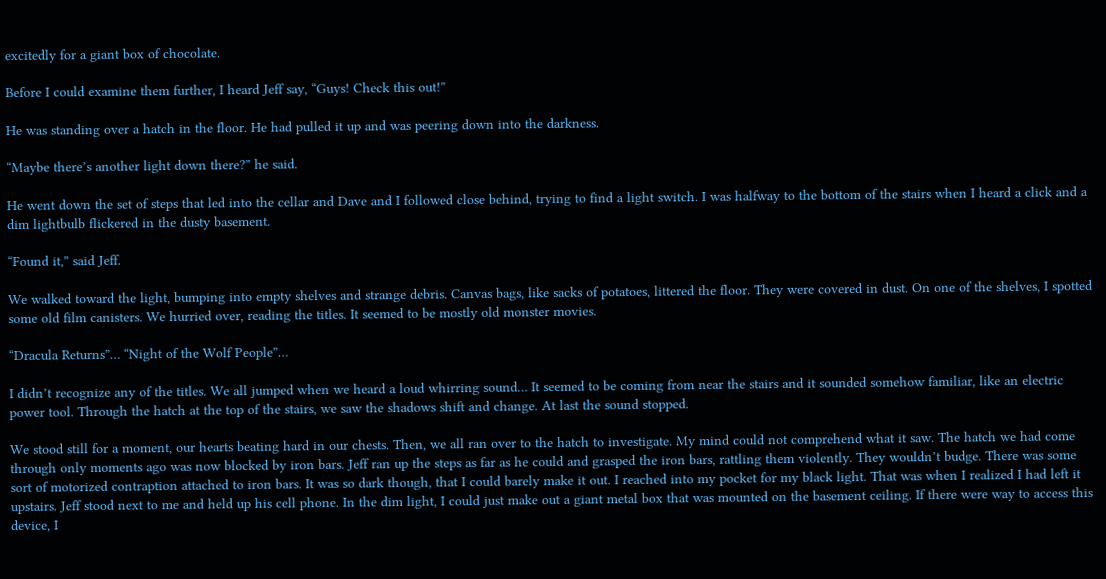excitedly for a giant box of chocolate.

Before I could examine them further, I heard Jeff say, “Guys! Check this out!”

He was standing over a hatch in the floor. He had pulled it up and was peering down into the darkness.

“Maybe there’s another light down there?” he said.

He went down the set of steps that led into the cellar and Dave and I followed close behind, trying to find a light switch. I was halfway to the bottom of the stairs when I heard a click and a dim lightbulb flickered in the dusty basement.

“Found it,” said Jeff.

We walked toward the light, bumping into empty shelves and strange debris. Canvas bags, like sacks of potatoes, littered the floor. They were covered in dust. On one of the shelves, I spotted some old film canisters. We hurried over, reading the titles. It seemed to be mostly old monster movies.

“Dracula Returns”… “Night of the Wolf People”…

I didn’t recognize any of the titles. We all jumped when we heard a loud whirring sound… It seemed to be coming from near the stairs and it sounded somehow familiar, like an electric power tool. Through the hatch at the top of the stairs, we saw the shadows shift and change. At last the sound stopped.

We stood still for a moment, our hearts beating hard in our chests. Then, we all ran over to the hatch to investigate. My mind could not comprehend what it saw. The hatch we had come through only moments ago was now blocked by iron bars. Jeff ran up the steps as far as he could and grasped the iron bars, rattling them violently. They wouldn’t budge. There was some sort of motorized contraption attached to iron bars. It was so dark though, that I could barely make it out. I reached into my pocket for my black light. That was when I realized I had left it upstairs. Jeff stood next to me and held up his cell phone. In the dim light, I could just make out a giant metal box that was mounted on the basement ceiling. If there were way to access this device, I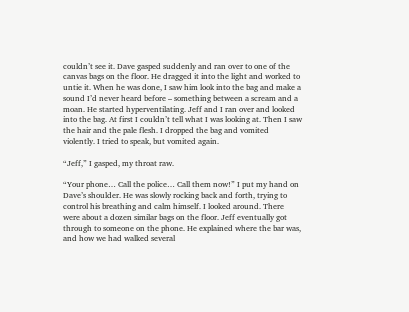couldn’t see it. Dave gasped suddenly and ran over to one of the canvas bags on the floor. He dragged it into the light and worked to untie it. When he was done, I saw him look into the bag and make a sound I’d never heard before – something between a scream and a moan. He started hyperventilating. Jeff and I ran over and looked into the bag. At first I couldn’t tell what I was looking at. Then I saw the hair and the pale flesh. I dropped the bag and vomited violently. I tried to speak, but vomited again.

“Jeff,” I gasped, my throat raw.

“Your phone… Call the police… Call them now!” I put my hand on Dave’s shoulder. He was slowly rocking back and forth, trying to control his breathing and calm himself. I looked around. There were about a dozen similar bags on the floor. Jeff eventually got through to someone on the phone. He explained where the bar was, and how we had walked several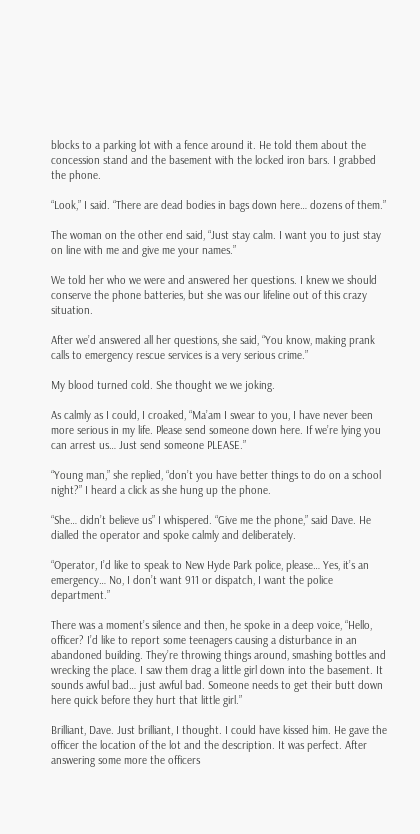blocks to a parking lot with a fence around it. He told them about the concession stand and the basement with the locked iron bars. I grabbed the phone.

“Look,” I said. “There are dead bodies in bags down here… dozens of them.”

The woman on the other end said, “Just stay calm. I want you to just stay on line with me and give me your names.”

We told her who we were and answered her questions. I knew we should conserve the phone batteries, but she was our lifeline out of this crazy situation.

After we’d answered all her questions, she said, “You know, making prank calls to emergency rescue services is a very serious crime.”

My blood turned cold. She thought we we joking.

As calmly as I could, I croaked, “Ma’am I swear to you, I have never been more serious in my life. Please send someone down here. If we’re lying you can arrest us… Just send someone PLEASE.”

“Young man,” she replied, “don’t you have better things to do on a school night?” I heard a click as she hung up the phone.

“She… didn’t believe us” I whispered. “Give me the phone,” said Dave. He dialled the operator and spoke calmly and deliberately.

“Operator, I’d like to speak to New Hyde Park police, please… Yes, it’s an emergency… No, I don’t want 911 or dispatch, I want the police department.”

There was a moment’s silence and then, he spoke in a deep voice, “Hello, officer? I’d like to report some teenagers causing a disturbance in an abandoned building. They’re throwing things around, smashing bottles and wrecking the place. I saw them drag a little girl down into the basement. It sounds awful bad… just awful bad. Someone needs to get their butt down here quick before they hurt that little girl.”

Brilliant, Dave. Just brilliant, I thought. I could have kissed him. He gave the officer the location of the lot and the description. It was perfect. After answering some more the officers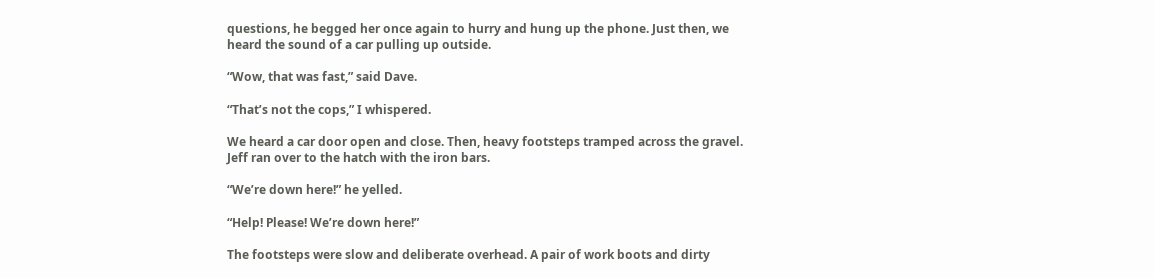questions, he begged her once again to hurry and hung up the phone. Just then, we heard the sound of a car pulling up outside.

“Wow, that was fast,” said Dave.

“That’s not the cops,” I whispered.

We heard a car door open and close. Then, heavy footsteps tramped across the gravel. Jeff ran over to the hatch with the iron bars.

“We’re down here!” he yelled.

“Help! Please! We’re down here!”

The footsteps were slow and deliberate overhead. A pair of work boots and dirty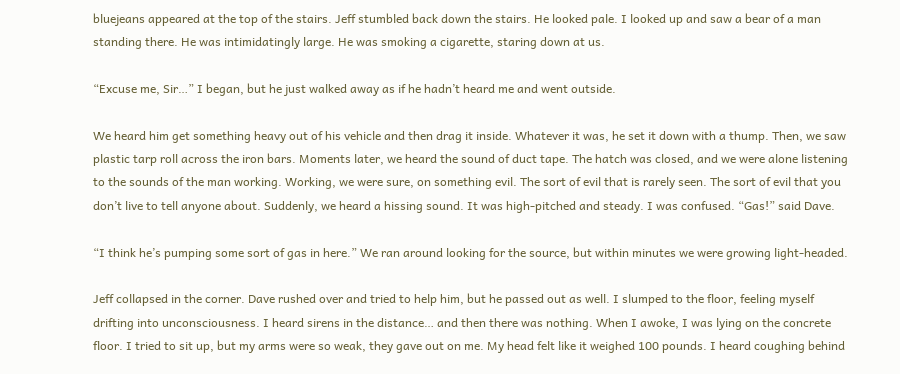bluejeans appeared at the top of the stairs. Jeff stumbled back down the stairs. He looked pale. I looked up and saw a bear of a man standing there. He was intimidatingly large. He was smoking a cigarette, staring down at us.

“Excuse me, Sir…” I began, but he just walked away as if he hadn’t heard me and went outside.

We heard him get something heavy out of his vehicle and then drag it inside. Whatever it was, he set it down with a thump. Then, we saw plastic tarp roll across the iron bars. Moments later, we heard the sound of duct tape. The hatch was closed, and we were alone listening to the sounds of the man working. Working, we were sure, on something evil. The sort of evil that is rarely seen. The sort of evil that you don’t live to tell anyone about. Suddenly, we heard a hissing sound. It was high-pitched and steady. I was confused. “Gas!” said Dave.

“I think he’s pumping some sort of gas in here.” We ran around looking for the source, but within minutes we were growing light-headed.

Jeff collapsed in the corner. Dave rushed over and tried to help him, but he passed out as well. I slumped to the floor, feeling myself drifting into unconsciousness. I heard sirens in the distance… and then there was nothing. When I awoke, I was lying on the concrete floor. I tried to sit up, but my arms were so weak, they gave out on me. My head felt like it weighed 100 pounds. I heard coughing behind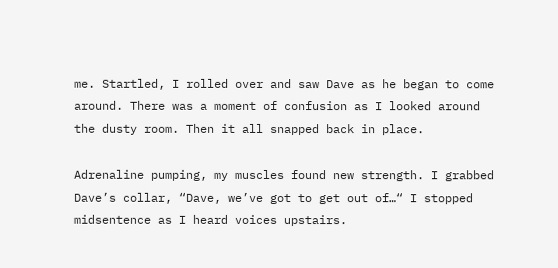me. Startled, I rolled over and saw Dave as he began to come around. There was a moment of confusion as I looked around the dusty room. Then it all snapped back in place.

Adrenaline pumping, my muscles found new strength. I grabbed Dave’s collar, “Dave, we’ve got to get out of…“ I stopped midsentence as I heard voices upstairs.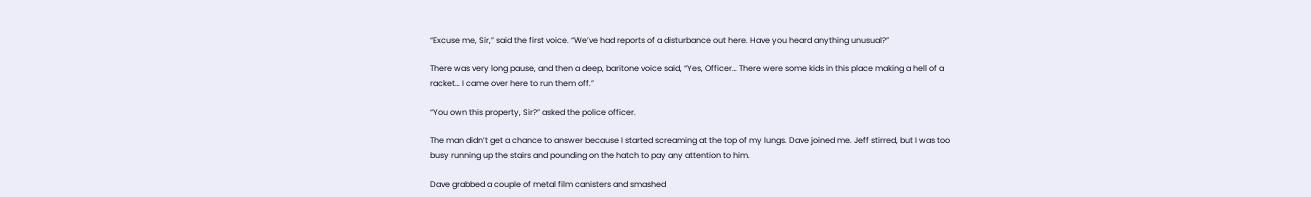“Excuse me, Sir,” said the first voice. “We’ve had reports of a disturbance out here. Have you heard anything unusual?”

There was very long pause, and then a deep, baritone voice said, “Yes, Officer… There were some kids in this place making a hell of a racket… I came over here to run them off.”

“You own this property, Sir?” asked the police officer.

The man didn’t get a chance to answer because I started screaming at the top of my lungs. Dave joined me. Jeff stirred, but I was too busy running up the stairs and pounding on the hatch to pay any attention to him.

Dave grabbed a couple of metal film canisters and smashed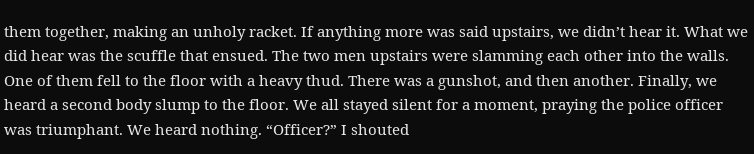them together, making an unholy racket. If anything more was said upstairs, we didn’t hear it. What we did hear was the scuffle that ensued. The two men upstairs were slamming each other into the walls. One of them fell to the floor with a heavy thud. There was a gunshot, and then another. Finally, we heard a second body slump to the floor. We all stayed silent for a moment, praying the police officer was triumphant. We heard nothing. “Officer?” I shouted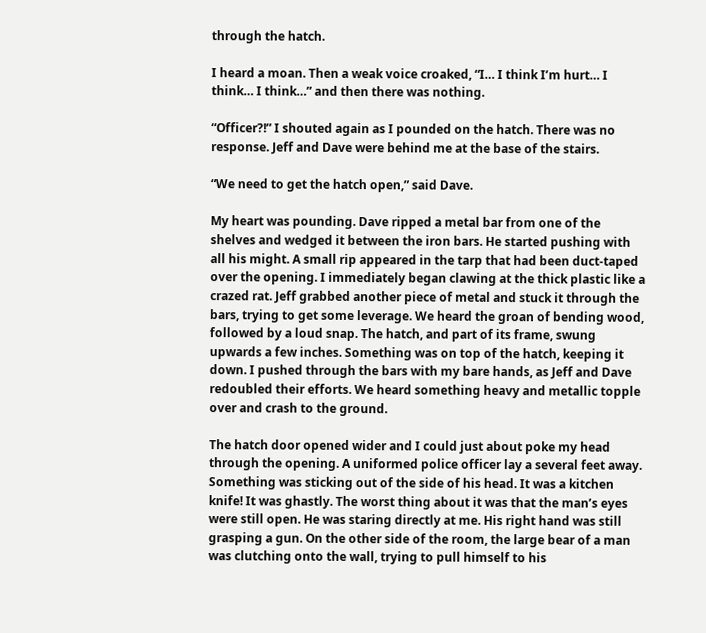through the hatch.

I heard a moan. Then a weak voice croaked, “I… I think I’m hurt… I think… I think…” and then there was nothing.

“Officer?!” I shouted again as I pounded on the hatch. There was no response. Jeff and Dave were behind me at the base of the stairs.

“We need to get the hatch open,” said Dave.

My heart was pounding. Dave ripped a metal bar from one of the shelves and wedged it between the iron bars. He started pushing with all his might. A small rip appeared in the tarp that had been duct-taped over the opening. I immediately began clawing at the thick plastic like a crazed rat. Jeff grabbed another piece of metal and stuck it through the bars, trying to get some leverage. We heard the groan of bending wood, followed by a loud snap. The hatch, and part of its frame, swung upwards a few inches. Something was on top of the hatch, keeping it down. I pushed through the bars with my bare hands, as Jeff and Dave redoubled their efforts. We heard something heavy and metallic topple over and crash to the ground.

The hatch door opened wider and I could just about poke my head through the opening. A uniformed police officer lay a several feet away. Something was sticking out of the side of his head. It was a kitchen knife! It was ghastly. The worst thing about it was that the man’s eyes were still open. He was staring directly at me. His right hand was still grasping a gun. On the other side of the room, the large bear of a man was clutching onto the wall, trying to pull himself to his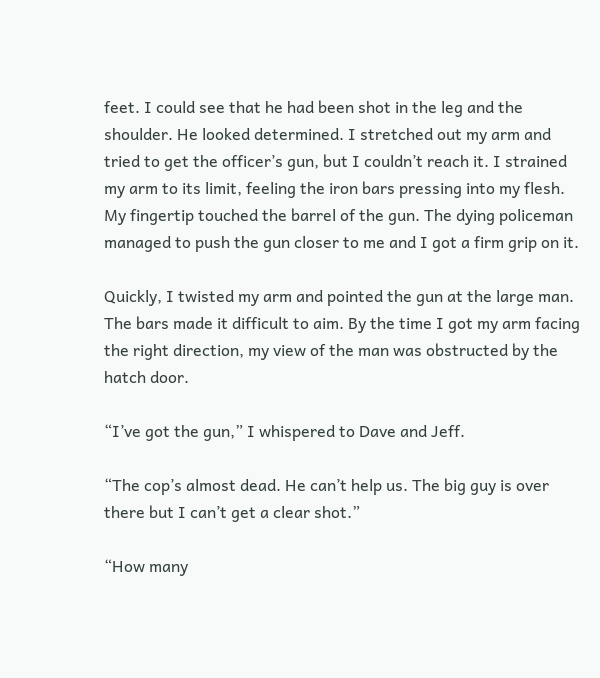feet. I could see that he had been shot in the leg and the shoulder. He looked determined. I stretched out my arm and tried to get the officer’s gun, but I couldn’t reach it. I strained my arm to its limit, feeling the iron bars pressing into my flesh. My fingertip touched the barrel of the gun. The dying policeman managed to push the gun closer to me and I got a firm grip on it.

Quickly, I twisted my arm and pointed the gun at the large man. The bars made it difficult to aim. By the time I got my arm facing the right direction, my view of the man was obstructed by the hatch door.

“I’ve got the gun,” I whispered to Dave and Jeff.

“The cop’s almost dead. He can’t help us. The big guy is over there but I can’t get a clear shot.”

“How many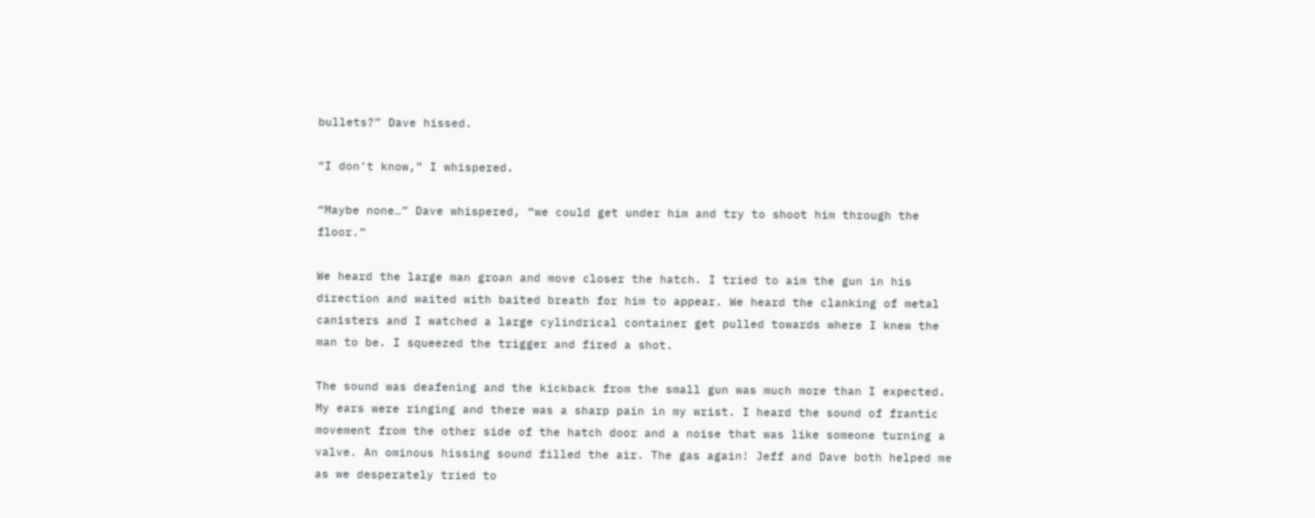bullets?” Dave hissed.

“I don’t know,” I whispered.

“Maybe none…” Dave whispered, “we could get under him and try to shoot him through the floor.”

We heard the large man groan and move closer the hatch. I tried to aim the gun in his direction and waited with baited breath for him to appear. We heard the clanking of metal canisters and I watched a large cylindrical container get pulled towards where I knew the man to be. I squeezed the trigger and fired a shot.

The sound was deafening and the kickback from the small gun was much more than I expected. My ears were ringing and there was a sharp pain in my wrist. I heard the sound of frantic movement from the other side of the hatch door and a noise that was like someone turning a valve. An ominous hissing sound filled the air. The gas again! Jeff and Dave both helped me as we desperately tried to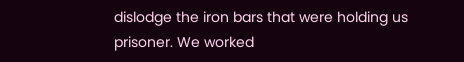dislodge the iron bars that were holding us prisoner. We worked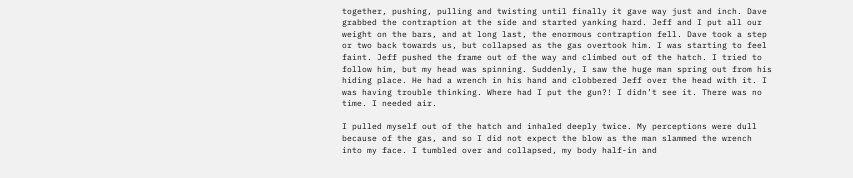together, pushing, pulling and twisting until finally it gave way just and inch. Dave grabbed the contraption at the side and started yanking hard. Jeff and I put all our weight on the bars, and at long last, the enormous contraption fell. Dave took a step or two back towards us, but collapsed as the gas overtook him. I was starting to feel faint. Jeff pushed the frame out of the way and climbed out of the hatch. I tried to follow him, but my head was spinning. Suddenly, I saw the huge man spring out from his hiding place. He had a wrench in his hand and clobbered Jeff over the head with it. I was having trouble thinking. Where had I put the gun?! I didn’t see it. There was no time. I needed air.

I pulled myself out of the hatch and inhaled deeply twice. My perceptions were dull because of the gas, and so I did not expect the blow as the man slammed the wrench into my face. I tumbled over and collapsed, my body half-in and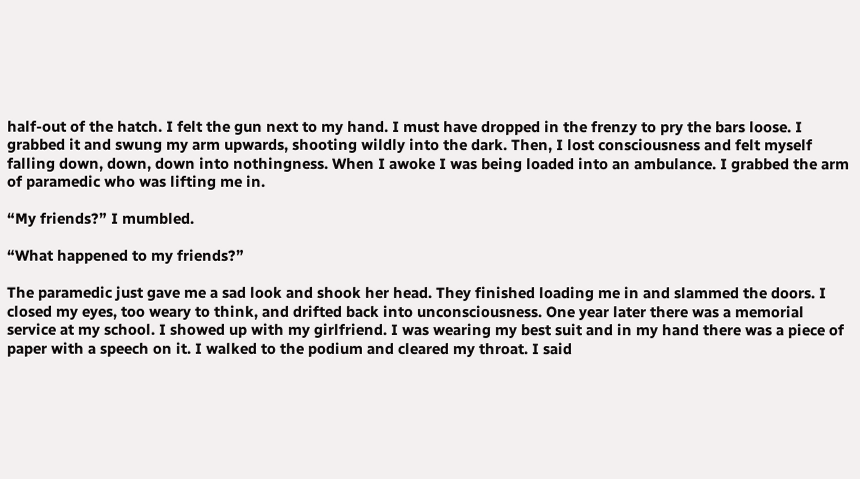half-out of the hatch. I felt the gun next to my hand. I must have dropped in the frenzy to pry the bars loose. I grabbed it and swung my arm upwards, shooting wildly into the dark. Then, I lost consciousness and felt myself falling down, down, down into nothingness. When I awoke I was being loaded into an ambulance. I grabbed the arm of paramedic who was lifting me in.

“My friends?” I mumbled.

“What happened to my friends?”

The paramedic just gave me a sad look and shook her head. They finished loading me in and slammed the doors. I closed my eyes, too weary to think, and drifted back into unconsciousness. One year later there was a memorial service at my school. I showed up with my girlfriend. I was wearing my best suit and in my hand there was a piece of paper with a speech on it. I walked to the podium and cleared my throat. I said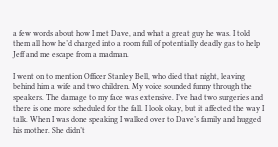a few words about how I met Dave, and what a great guy he was. I told them all how he’d charged into a room full of potentially deadly gas to help Jeff and me escape from a madman.

I went on to mention Officer Stanley Bell, who died that night, leaving behind him a wife and two children. My voice sounded funny through the speakers. The damage to my face was extensive. I’ve had two surgeries and there is one more scheduled for the fall. I look okay, but it affected the way I talk. When I was done speaking I walked over to Dave’s family and hugged his mother. She didn’t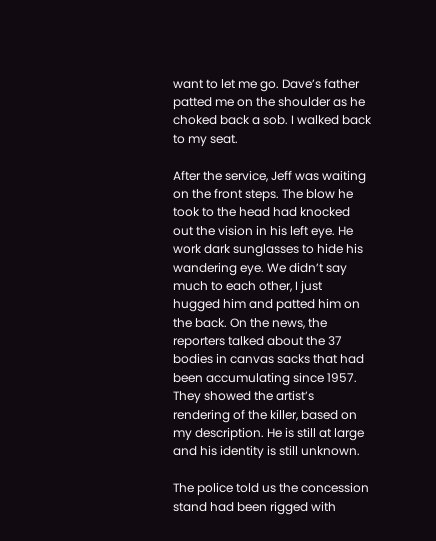want to let me go. Dave’s father patted me on the shoulder as he choked back a sob. I walked back to my seat.

After the service, Jeff was waiting on the front steps. The blow he took to the head had knocked out the vision in his left eye. He work dark sunglasses to hide his wandering eye. We didn’t say much to each other, I just hugged him and patted him on the back. On the news, the reporters talked about the 37 bodies in canvas sacks that had been accumulating since 1957. They showed the artist’s rendering of the killer, based on my description. He is still at large and his identity is still unknown.

The police told us the concession stand had been rigged with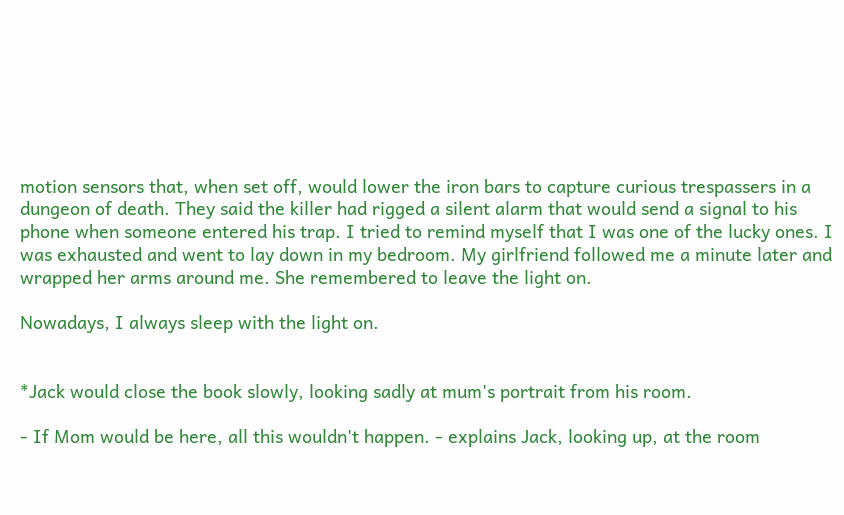motion sensors that, when set off, would lower the iron bars to capture curious trespassers in a dungeon of death. They said the killer had rigged a silent alarm that would send a signal to his phone when someone entered his trap. I tried to remind myself that I was one of the lucky ones. I was exhausted and went to lay down in my bedroom. My girlfriend followed me a minute later and wrapped her arms around me. She remembered to leave the light on.

Nowadays, I always sleep with the light on.


*Jack would close the book slowly, looking sadly at mum's portrait from his room.

- If Mom would be here, all this wouldn't happen. - explains Jack, looking up, at the room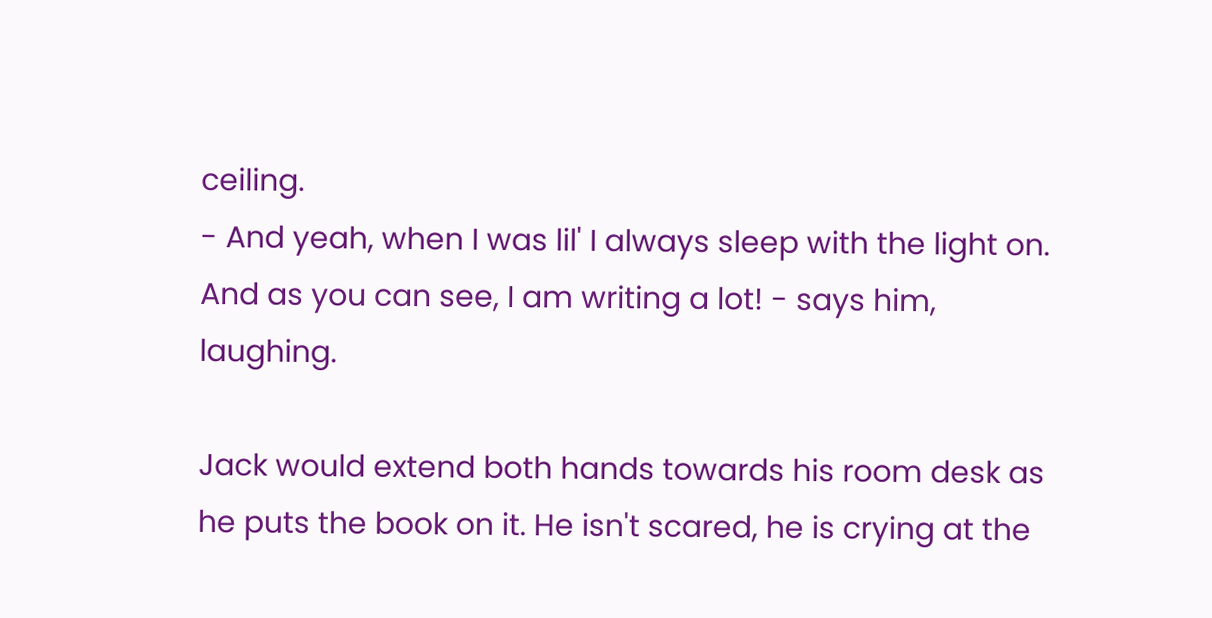ceiling.
- And yeah, when I was lil' I always sleep with the light on. And as you can see, I am writing a lot! - says him, laughing.

Jack would extend both hands towards his room desk as he puts the book on it. He isn't scared, he is crying at the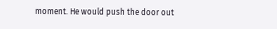moment. He would push the door out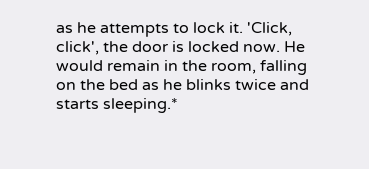as he attempts to lock it. 'Click, click', the door is locked now. He would remain in the room, falling on the bed as he blinks twice and starts sleeping.*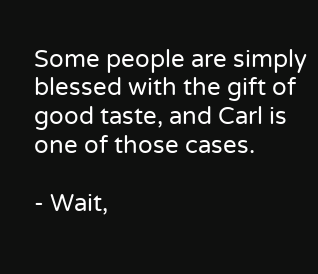Some people are simply blessed with the gift of good taste, and Carl is one of those cases.

- Wait,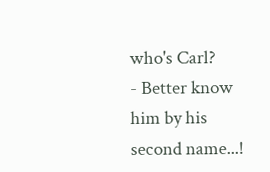who's Carl?
- Better know him by his second name...!